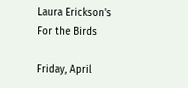Laura Erickson's For the Birds

Friday, April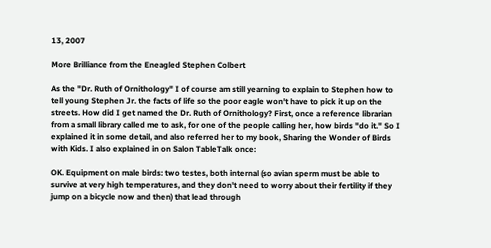13, 2007

More Brilliance from the Eneagled Stephen Colbert

As the "Dr. Ruth of Ornithology" I of course am still yearning to explain to Stephen how to tell young Stephen Jr. the facts of life so the poor eagle won't have to pick it up on the streets. How did I get named the Dr. Ruth of Ornithology? First, once a reference librarian from a small library called me to ask, for one of the people calling her, how birds "do it." So I explained it in some detail, and also referred her to my book, Sharing the Wonder of Birds with Kids. I also explained in on Salon TableTalk once:

OK. Equipment on male birds: two testes, both internal (so avian sperm must be able to survive at very high temperatures, and they don't need to worry about their fertility if they jump on a bicycle now and then) that lead through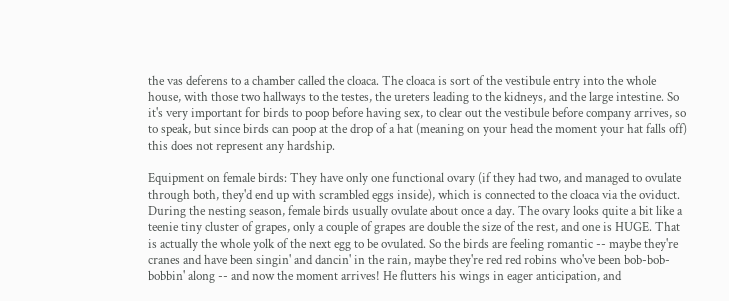the vas deferens to a chamber called the cloaca. The cloaca is sort of the vestibule entry into the whole house, with those two hallways to the testes, the ureters leading to the kidneys, and the large intestine. So it's very important for birds to poop before having sex, to clear out the vestibule before company arrives, so to speak, but since birds can poop at the drop of a hat (meaning on your head the moment your hat falls off) this does not represent any hardship.

Equipment on female birds: They have only one functional ovary (if they had two, and managed to ovulate through both, they'd end up with scrambled eggs inside), which is connected to the cloaca via the oviduct. During the nesting season, female birds usually ovulate about once a day. The ovary looks quite a bit like a teenie tiny cluster of grapes, only a couple of grapes are double the size of the rest, and one is HUGE. That is actually the whole yolk of the next egg to be ovulated. So the birds are feeling romantic -- maybe they're cranes and have been singin' and dancin' in the rain, maybe they're red red robins who've been bob-bob-bobbin' along -- and now the moment arrives! He flutters his wings in eager anticipation, and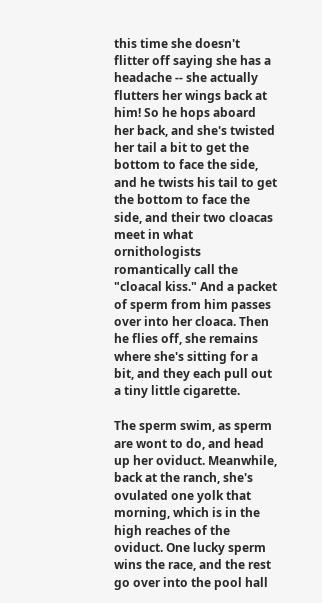this time she doesn't flitter off saying she has a headache -- she actually flutters her wings back at him! So he hops aboard her back, and she's twisted her tail a bit to get the bottom to face the side, and he twists his tail to get the bottom to face the side, and their two cloacas meet in what ornithologists romantically call the "cloacal kiss." And a packet of sperm from him passes over into her cloaca. Then he flies off, she remains where she's sitting for a bit, and they each pull out a tiny little cigarette.

The sperm swim, as sperm are wont to do, and head up her oviduct. Meanwhile, back at the ranch, she's ovulated one yolk that morning, which is in the high reaches of the oviduct. One lucky sperm wins the race, and the rest go over into the pool hall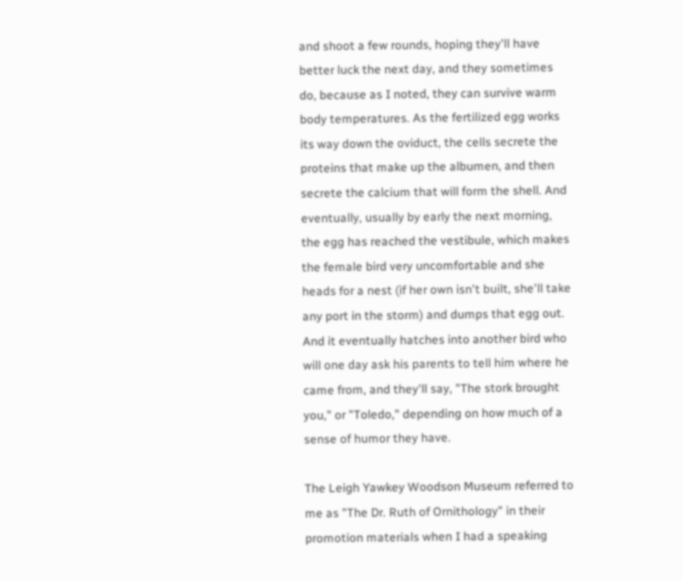and shoot a few rounds, hoping they'll have better luck the next day, and they sometimes do, because as I noted, they can survive warm body temperatures. As the fertilized egg works its way down the oviduct, the cells secrete the proteins that make up the albumen, and then secrete the calcium that will form the shell. And eventually, usually by early the next morning, the egg has reached the vestibule, which makes the female bird very uncomfortable and she heads for a nest (if her own isn't built, she'll take any port in the storm) and dumps that egg out. And it eventually hatches into another bird who will one day ask his parents to tell him where he came from, and they'll say, "The stork brought you," or "Toledo," depending on how much of a sense of humor they have.

The Leigh Yawkey Woodson Museum referred to me as "The Dr. Ruth of Ornithology" in their promotion materials when I had a speaking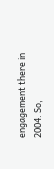engagement there in 2004. So,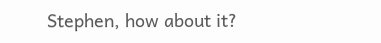Stephen, how about it?